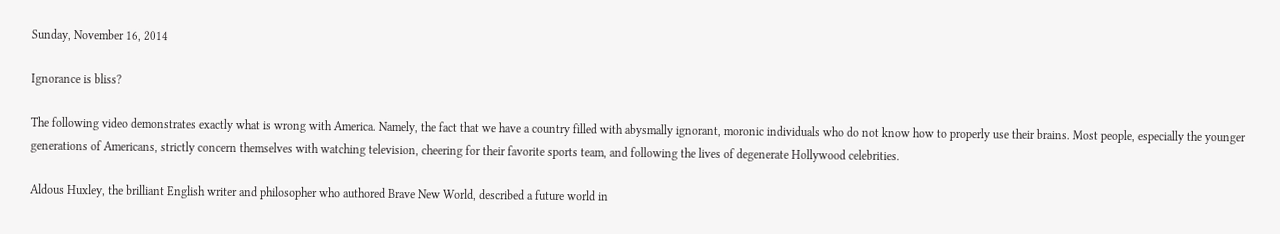Sunday, November 16, 2014

Ignorance is bliss?

The following video demonstrates exactly what is wrong with America. Namely, the fact that we have a country filled with abysmally ignorant, moronic individuals who do not know how to properly use their brains. Most people, especially the younger generations of Americans, strictly concern themselves with watching television, cheering for their favorite sports team, and following the lives of degenerate Hollywood celebrities.

Aldous Huxley, the brilliant English writer and philosopher who authored Brave New World, described a future world in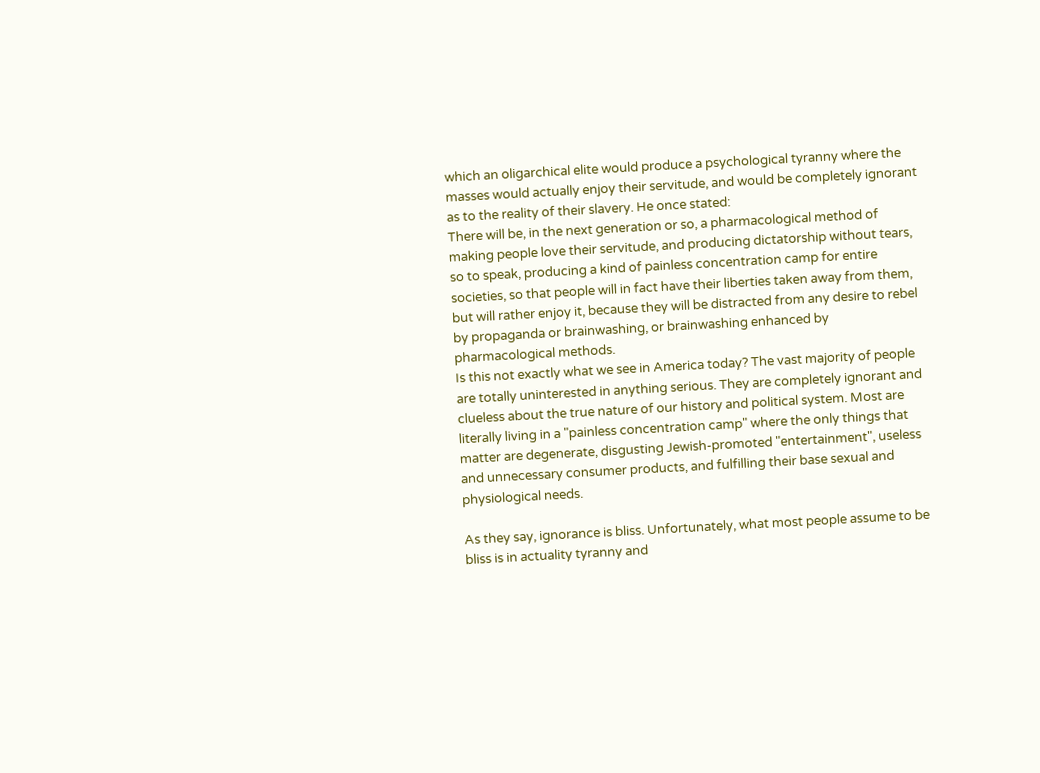which an oligarchical elite would produce a psychological tyranny where the masses would actually enjoy their servitude, and would be completely ignorant as to the reality of their slavery. He once stated:
There will be, in the next generation or so, a pharmacological method of making people love their servitude, and producing dictatorship without tears, so to speak, producing a kind of painless concentration camp for entire societies, so that people will in fact have their liberties taken away from them, but will rather enjoy it, because they will be distracted from any desire to rebel by propaganda or brainwashing, or brainwashing enhanced by pharmacological methods.
Is this not exactly what we see in America today? The vast majority of people are totally uninterested in anything serious. They are completely ignorant and clueless about the true nature of our history and political system. Most are literally living in a "painless concentration camp" where the only things that matter are degenerate, disgusting Jewish-promoted "entertainment", useless and unnecessary consumer products, and fulfilling their base sexual and physiological needs.

As they say, ignorance is bliss. Unfortunately, what most people assume to be bliss is in actuality tyranny and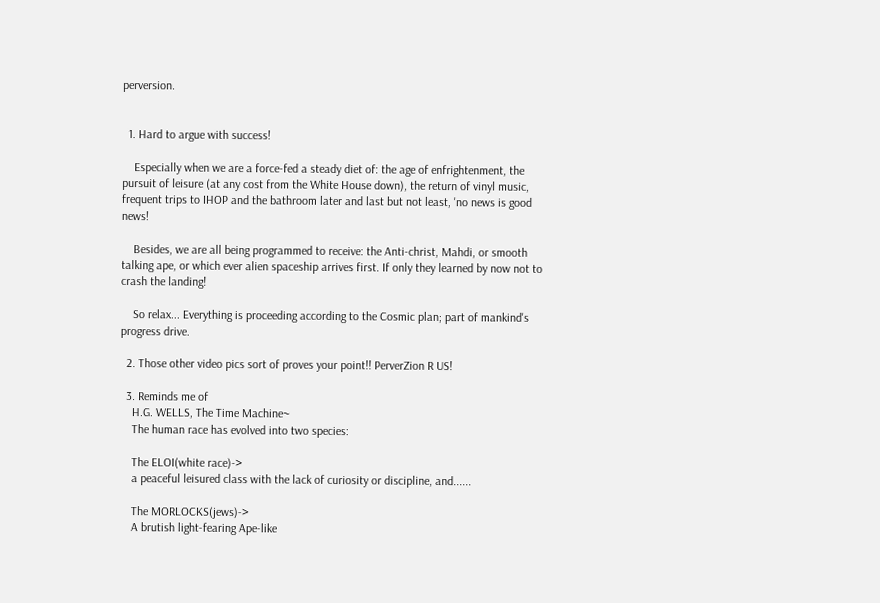perversion.


  1. Hard to argue with success!

    Especially when we are a force-fed a steady diet of: the age of enfrightenment, the pursuit of leisure (at any cost from the White House down), the return of vinyl music, frequent trips to IHOP and the bathroom later and last but not least, 'no news is good news!

    Besides, we are all being programmed to receive: the Anti-christ, Mahdi, or smooth talking ape, or which ever alien spaceship arrives first. If only they learned by now not to crash the landing!

    So relax... Everything is proceeding according to the Cosmic plan; part of mankind's progress drive.

  2. Those other video pics sort of proves your point!! PerverZion R US!

  3. Reminds me of
    H.G. WELLS, The Time Machine~
    The human race has evolved into two species:

    The ELOI(white race)->
    a peaceful leisured class with the lack of curiosity or discipline, and......

    The MORLOCKS(jews)->
    A brutish light-fearing Ape-like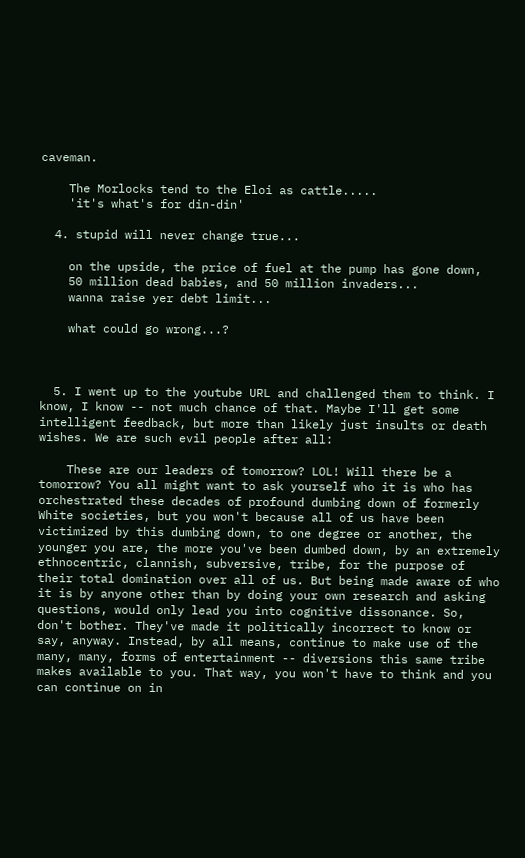caveman.

    The Morlocks tend to the Eloi as cattle.....
    'it's what's for din-din'

  4. stupid will never change true...

    on the upside, the price of fuel at the pump has gone down,
    50 million dead babies, and 50 million invaders...
    wanna raise yer debt limit...

    what could go wrong...?



  5. I went up to the youtube URL and challenged them to think. I know, I know -- not much chance of that. Maybe I'll get some intelligent feedback, but more than likely just insults or death wishes. We are such evil people after all:

    These are our leaders of tomorrow? LOL! Will there be a tomorrow? You all might want to ask yourself who it is who has orchestrated these decades of profound dumbing down of formerly White societies, but you won't because all of us have been victimized by this dumbing down, to one degree or another, the younger you are, the more you've been dumbed down, by an extremely ethnocentric, clannish, subversive, tribe, for the purpose of their total domination over all of us. But being made aware of who it is by anyone other than by doing your own research and asking questions, would only lead you into cognitive dissonance. So, don't bother. They've made it politically incorrect to know or say, anyway. Instead, by all means, continue to make use of the many, many, forms of entertainment -- diversions this same tribe makes available to you. That way, you won't have to think and you can continue on in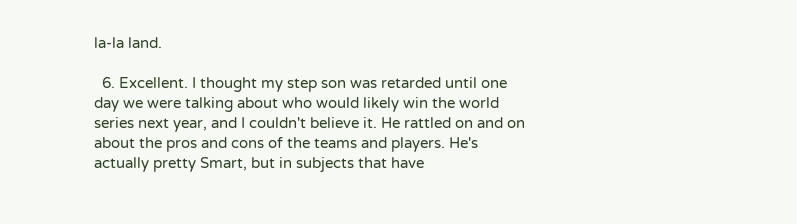la-la land.

  6. Excellent. I thought my step son was retarded until one day we were talking about who would likely win the world series next year, and I couldn't believe it. He rattled on and on about the pros and cons of the teams and players. He's actually pretty Smart, but in subjects that have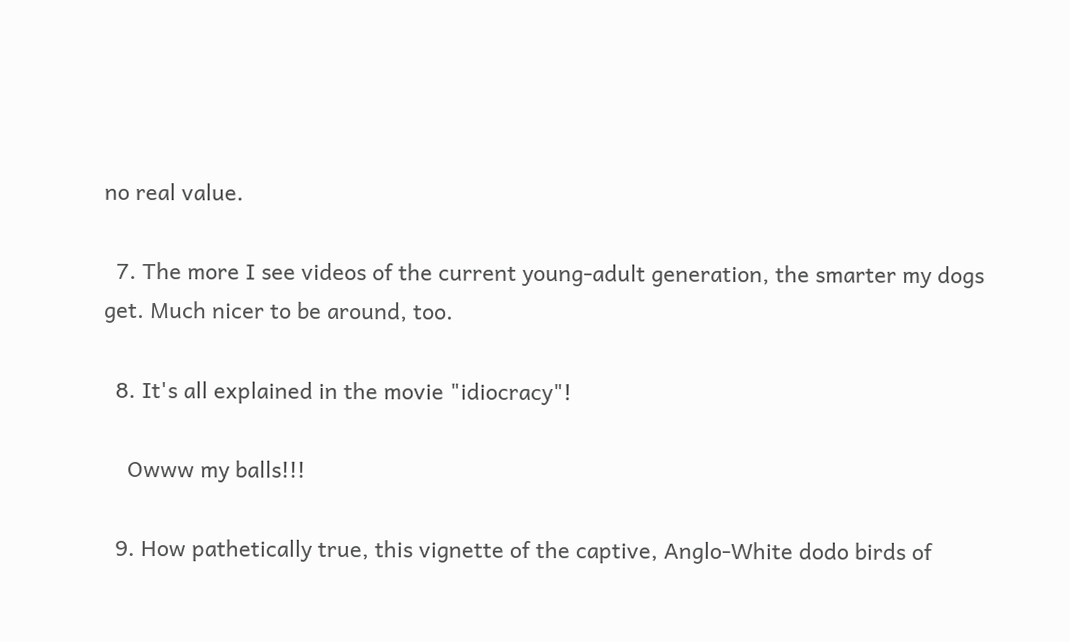no real value.

  7. The more I see videos of the current young-adult generation, the smarter my dogs get. Much nicer to be around, too.

  8. It's all explained in the movie "idiocracy"!

    Owww my balls!!!

  9. How pathetically true, this vignette of the captive, Anglo-White dodo birds of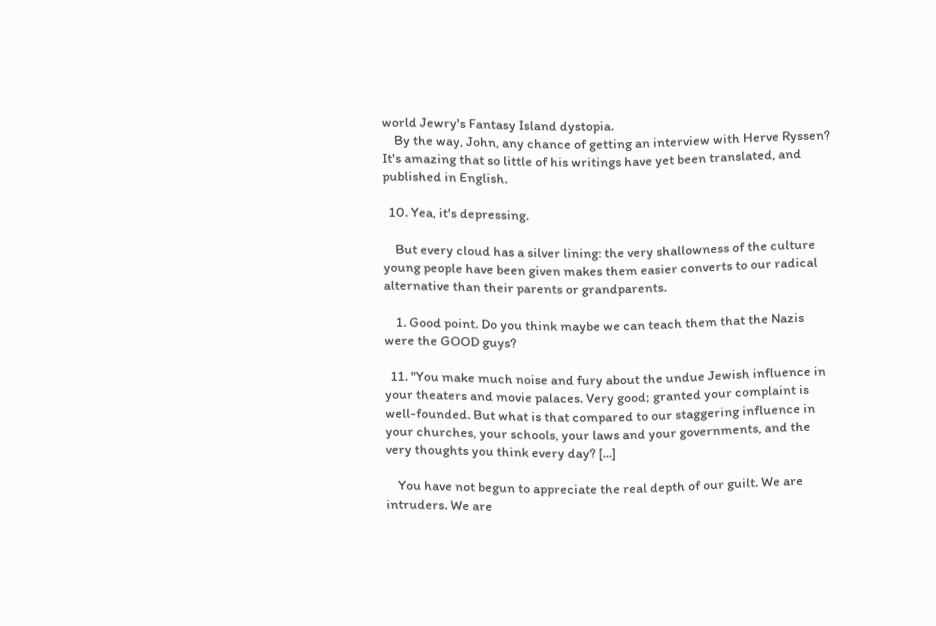world Jewry's Fantasy Island dystopia.
    By the way, John, any chance of getting an interview with Herve Ryssen? It's amazing that so little of his writings have yet been translated, and published in English.

  10. Yea, it's depressing.

    But every cloud has a silver lining: the very shallowness of the culture young people have been given makes them easier converts to our radical alternative than their parents or grandparents.

    1. Good point. Do you think maybe we can teach them that the Nazis were the GOOD guys?

  11. "You make much noise and fury about the undue Jewish influence in your theaters and movie palaces. Very good; granted your complaint is well-founded. But what is that compared to our staggering influence in your churches, your schools, your laws and your governments, and the very thoughts you think every day? [...]

    You have not begun to appreciate the real depth of our guilt. We are intruders. We are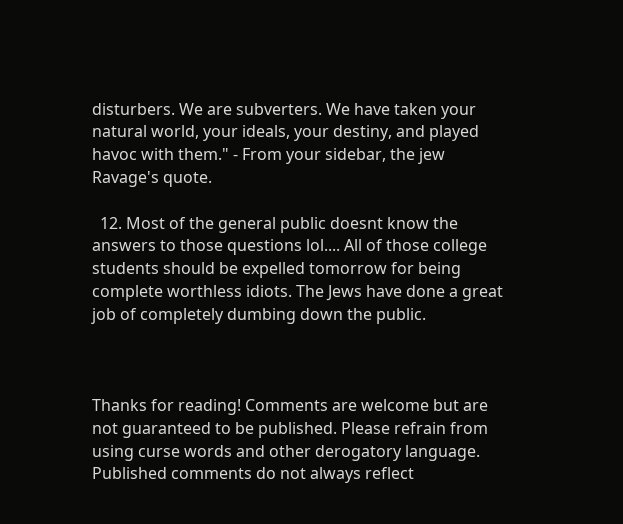disturbers. We are subverters. We have taken your natural world, your ideals, your destiny, and played havoc with them." - From your sidebar, the jew Ravage's quote.

  12. Most of the general public doesnt know the answers to those questions lol.... All of those college students should be expelled tomorrow for being complete worthless idiots. The Jews have done a great job of completely dumbing down the public.



Thanks for reading! Comments are welcome but are not guaranteed to be published. Please refrain from using curse words and other derogatory language. Published comments do not always reflect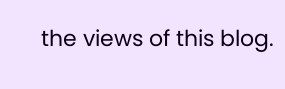the views of this blog.